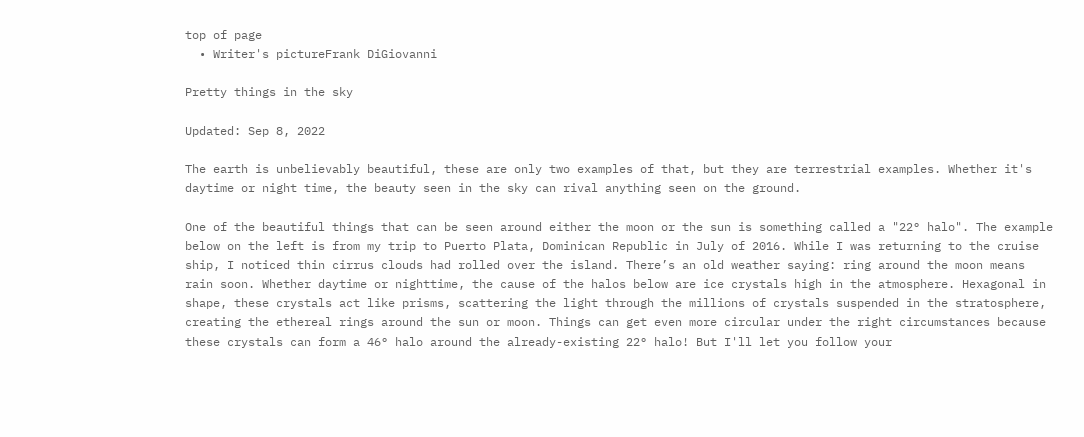top of page
  • Writer's pictureFrank DiGiovanni

Pretty things in the sky

Updated: Sep 8, 2022

The earth is unbelievably beautiful, these are only two examples of that, but they are terrestrial examples. Whether it's daytime or night time, the beauty seen in the sky can rival anything seen on the ground.

One of the beautiful things that can be seen around either the moon or the sun is something called a "22° halo". The example below on the left is from my trip to Puerto Plata, Dominican Republic in July of 2016. While I was returning to the cruise ship, I noticed thin cirrus clouds had rolled over the island. There’s an old weather saying: ring around the moon means rain soon. Whether daytime or nighttime, the cause of the halos below are ice crystals high in the atmosphere. Hexagonal in shape, these crystals act like prisms, scattering the light through the millions of crystals suspended in the stratosphere, creating the ethereal rings around the sun or moon. Things can get even more circular under the right circumstances because these crystals can form a 46° halo around the already-existing 22° halo! But I'll let you follow your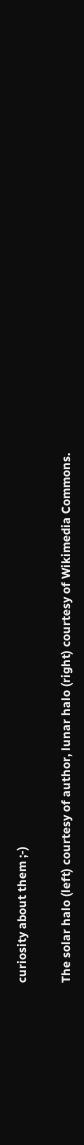curiosity about them ;-)

The solar halo (left) courtesy of author, lunar halo (right) courtesy of Wikimedia Commons.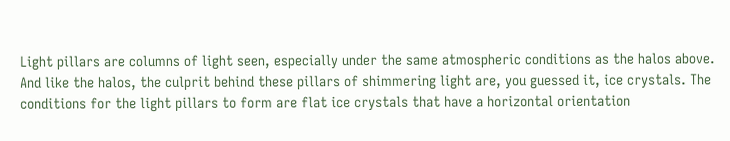Light pillars are columns of light seen, especially under the same atmospheric conditions as the halos above. And like the halos, the culprit behind these pillars of shimmering light are, you guessed it, ice crystals. The conditions for the light pillars to form are flat ice crystals that have a horizontal orientation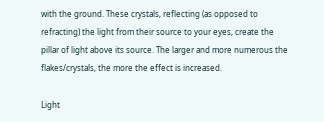with the ground. These crystals, reflecting (as opposed to refracting) the light from their source to your eyes, create the pillar of light above its source. The larger and more numerous the flakes/crystals, the more the effect is increased.

Light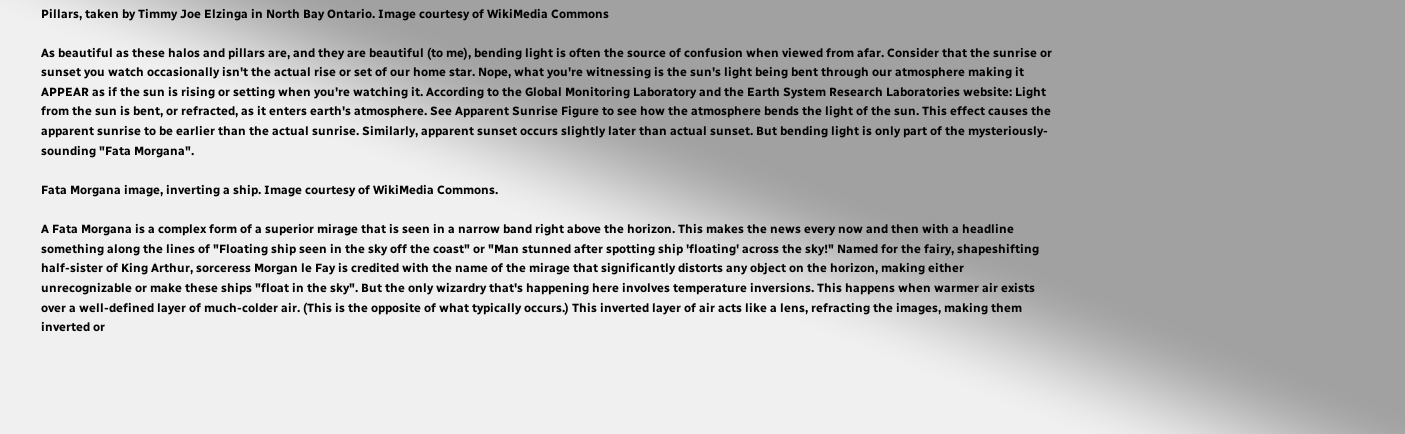Pillars, taken by Timmy Joe Elzinga in North Bay Ontario. Image courtesy of WikiMedia Commons

As beautiful as these halos and pillars are, and they are beautiful (to me), bending light is often the source of confusion when viewed from afar. Consider that the sunrise or sunset you watch occasionally isn't the actual rise or set of our home star. Nope, what you're witnessing is the sun's light being bent through our atmosphere making it APPEAR as if the sun is rising or setting when you're watching it. According to the Global Monitoring Laboratory and the Earth System Research Laboratories website: Light from the sun is bent, or refracted, as it enters earth's atmosphere. See Apparent Sunrise Figure to see how the atmosphere bends the light of the sun. This effect causes the apparent sunrise to be earlier than the actual sunrise. Similarly, apparent sunset occurs slightly later than actual sunset. But bending light is only part of the mysteriously-sounding "Fata Morgana".

Fata Morgana image, inverting a ship. Image courtesy of WikiMedia Commons.

A Fata Morgana is a complex form of a superior mirage that is seen in a narrow band right above the horizon. This makes the news every now and then with a headline something along the lines of "Floating ship seen in the sky off the coast" or "Man stunned after spotting ship 'floating' across the sky!" Named for the fairy, shapeshifting half-sister of King Arthur, sorceress Morgan le Fay is credited with the name of the mirage that significantly distorts any object on the horizon, making either unrecognizable or make these ships "float in the sky". But the only wizardry that's happening here involves temperature inversions. This happens when warmer air exists over a well-defined layer of much-colder air. (This is the opposite of what typically occurs.) This inverted layer of air acts like a lens, refracting the images, making them inverted or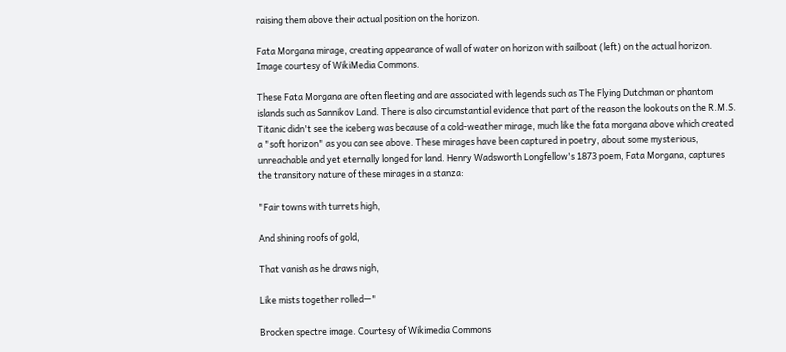raising them above their actual position on the horizon.

Fata Morgana mirage, creating appearance of wall of water on horizon with sailboat (left) on the actual horizon. Image courtesy of WikiMedia Commons.

These Fata Morgana are often fleeting and are associated with legends such as The Flying Dutchman or phantom islands such as Sannikov Land. There is also circumstantial evidence that part of the reason the lookouts on the R.M.S. Titanic didn't see the iceberg was because of a cold-weather mirage, much like the fata morgana above which created a "soft horizon" as you can see above. These mirages have been captured in poetry, about some mysterious, unreachable and yet eternally longed for land. Henry Wadsworth Longfellow's 1873 poem, Fata Morgana, captures the transitory nature of these mirages in a stanza:

"Fair towns with turrets high,

And shining roofs of gold,

That vanish as he draws nigh,

Like mists together rolled—"

Brocken spectre image. Courtesy of Wikimedia Commons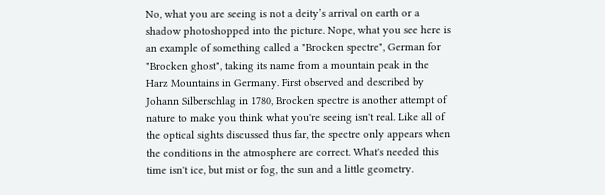No, what you are seeing is not a deity’s arrival on earth or a shadow photoshopped into the picture. Nope, what you see here is an example of something called a "Brocken spectre", German for "Brocken ghost", taking its name from a mountain peak in the Harz Mountains in Germany. First observed and described by Johann Silberschlag in 1780, Brocken spectre is another attempt of nature to make you think what you're seeing isn't real. Like all of the optical sights discussed thus far, the spectre only appears when the conditions in the atmosphere are correct. What's needed this time isn't ice, but mist or fog, the sun and a little geometry.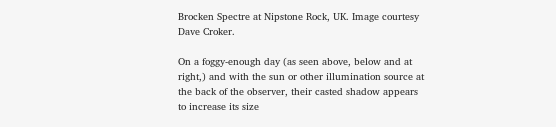Brocken Spectre at Nipstone Rock, UK. Image courtesy Dave Croker.

On a foggy-enough day (as seen above, below and at right,) and with the sun or other illumination source at the back of the observer, their casted shadow appears to increase its size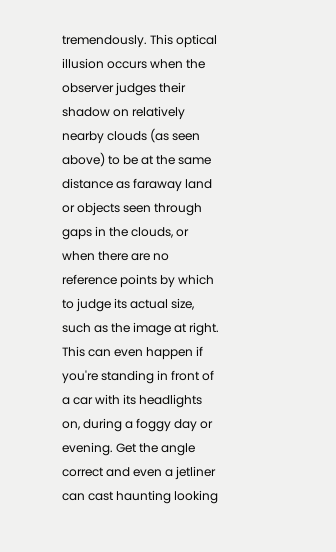tremendously. This optical illusion occurs when the observer judges their shadow on relatively nearby clouds (as seen above) to be at the same distance as faraway land or objects seen through gaps in the clouds, or when there are no reference points by which to judge its actual size, such as the image at right. This can even happen if you're standing in front of a car with its headlights on, during a foggy day or evening. Get the angle correct and even a jetliner can cast haunting looking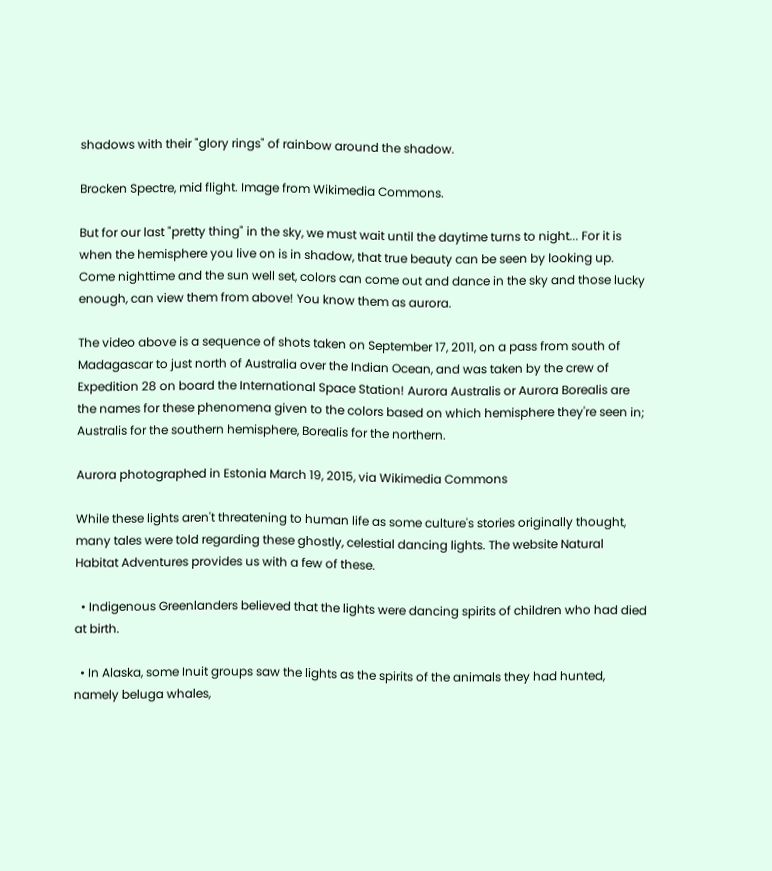shadows with their "glory rings" of rainbow around the shadow.

Brocken Spectre, mid flight. Image from Wikimedia Commons.

But for our last "pretty thing" in the sky, we must wait until the daytime turns to night... For it is when the hemisphere you live on is in shadow, that true beauty can be seen by looking up. Come nighttime and the sun well set, colors can come out and dance in the sky and those lucky enough, can view them from above! You know them as aurora.

The video above is a sequence of shots taken on September 17, 2011, on a pass from south of Madagascar to just north of Australia over the Indian Ocean, and was taken by the crew of Expedition 28 on board the International Space Station! Aurora Australis or Aurora Borealis are the names for these phenomena given to the colors based on which hemisphere they're seen in; Australis for the southern hemisphere, Borealis for the northern.

Aurora photographed in Estonia March 19, 2015, via Wikimedia Commons

While these lights aren't threatening to human life as some culture's stories originally thought, many tales were told regarding these ghostly, celestial dancing lights. The website Natural Habitat Adventures provides us with a few of these.

  • Indigenous Greenlanders believed that the lights were dancing spirits of children who had died at birth.

  • In Alaska, some Inuit groups saw the lights as the spirits of the animals they had hunted, namely beluga whales,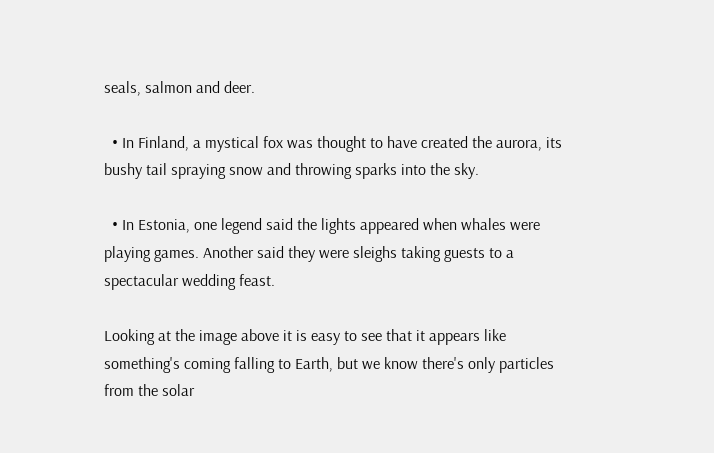seals, salmon and deer.

  • In Finland, a mystical fox was thought to have created the aurora, its bushy tail spraying snow and throwing sparks into the sky.

  • In Estonia, one legend said the lights appeared when whales were playing games. Another said they were sleighs taking guests to a spectacular wedding feast.

Looking at the image above it is easy to see that it appears like something's coming falling to Earth, but we know there's only particles from the solar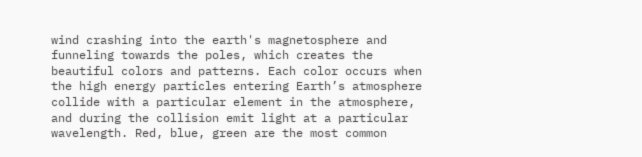wind crashing into the earth's magnetosphere and funneling towards the poles, which creates the beautiful colors and patterns. Each color occurs when the high energy particles entering Earth’s atmosphere collide with a particular element in the atmosphere, and during the collision emit light at a particular wavelength. Red, blue, green are the most common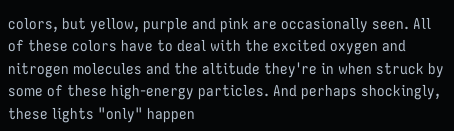colors, but yellow, purple and pink are occasionally seen. All of these colors have to deal with the excited oxygen and nitrogen molecules and the altitude they're in when struck by some of these high-energy particles. And perhaps shockingly, these lights "only" happen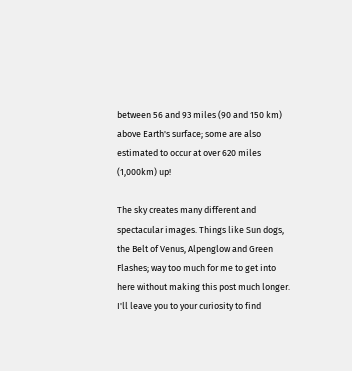between 56 and 93 miles (90 and 150 km) above Earth's surface; some are also estimated to occur at over 620 miles (1,000km) up!

The sky creates many different and spectacular images. Things like Sun dogs, the Belt of Venus, Alpenglow and Green Flashes; way too much for me to get into here without making this post much longer. I'll leave you to your curiosity to find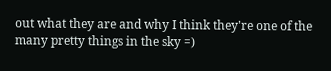out what they are and why I think they're one of the many pretty things in the sky =)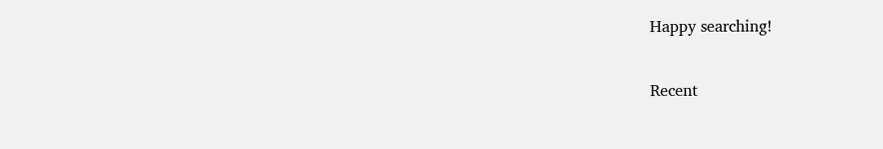Happy searching!

Recent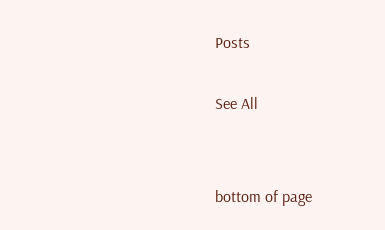Posts

See All


bottom of page